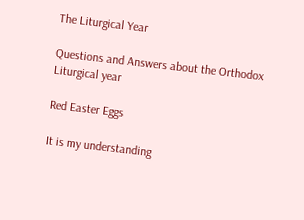The Liturgical Year

Questions and Answers about the Orthodox Liturgical year

Red Easter Eggs

It is my understanding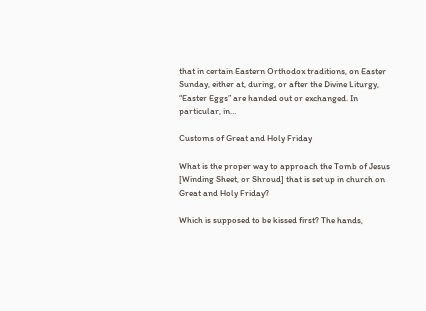that in certain Eastern Orthodox traditions, on Easter Sunday, either at, during, or after the Divine Liturgy, “Easter Eggs” are handed out or exchanged. In particular, in…

Customs of Great and Holy Friday

What is the proper way to approach the Tomb of Jesus [Winding Sheet, or Shroud] that is set up in church on Great and Holy Friday?

Which is supposed to be kissed first? The hands,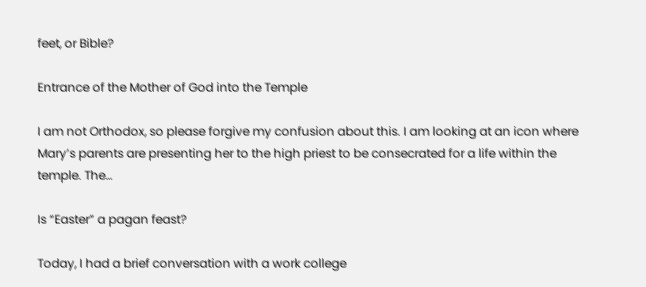feet, or Bible?

Entrance of the Mother of God into the Temple

I am not Orthodox, so please forgive my confusion about this. I am looking at an icon where Mary’s parents are presenting her to the high priest to be consecrated for a life within the temple. The…

Is “Easter” a pagan feast?

Today, I had a brief conversation with a work college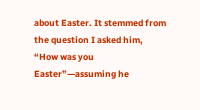about Easter. It stemmed from the question I asked him, “How was you Easter”—assuming he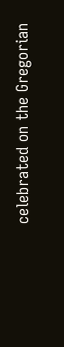celebrated on the Gregorian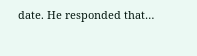date. He responded that…